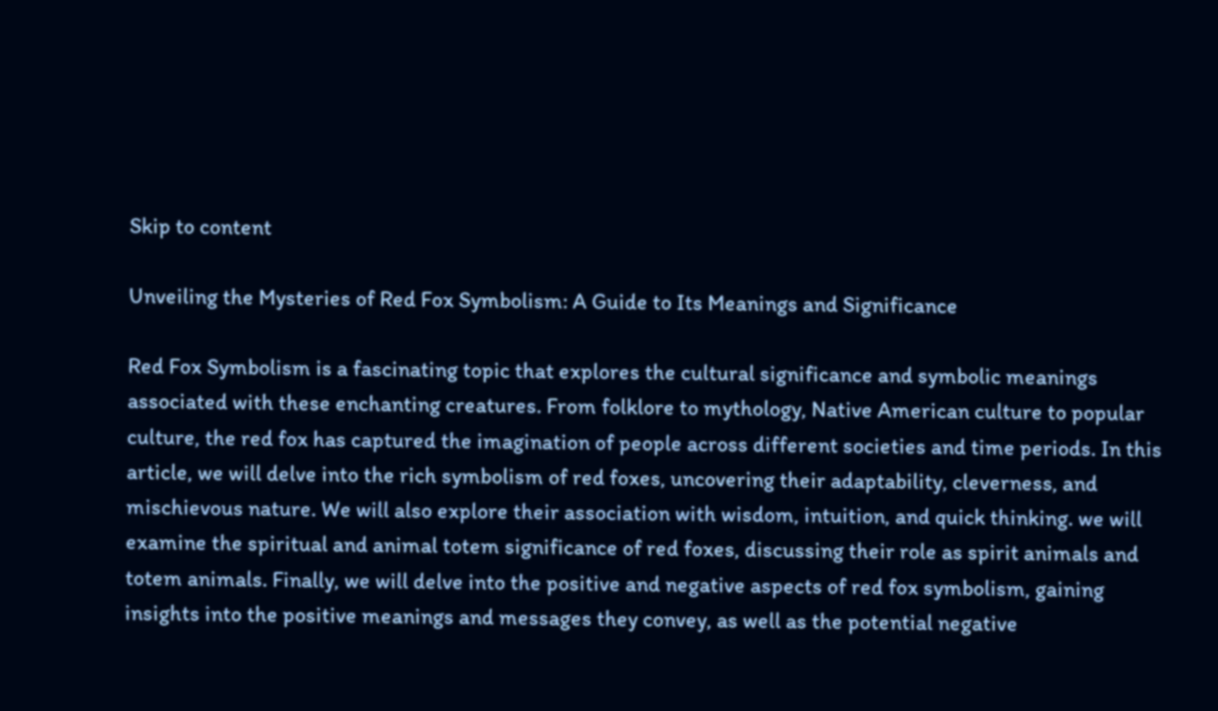Skip to content

Unveiling the Mysteries of Red Fox Symbolism: A Guide to Its Meanings and Significance

Red Fox Symbolism is a fascinating topic that explores the cultural significance and symbolic meanings associated with these enchanting creatures. From folklore to mythology, Native American culture to popular culture, the red fox has captured the imagination of people across different societies and time periods. In this article, we will delve into the rich symbolism of red foxes, uncovering their adaptability, cleverness, and mischievous nature. We will also explore their association with wisdom, intuition, and quick thinking. we will examine the spiritual and animal totem significance of red foxes, discussing their role as spirit animals and totem animals. Finally, we will delve into the positive and negative aspects of red fox symbolism, gaining insights into the positive meanings and messages they convey, as well as the potential negative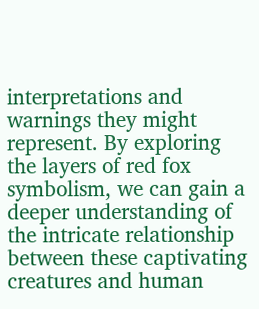interpretations and warnings they might represent. By exploring the layers of red fox symbolism, we can gain a deeper understanding of the intricate relationship between these captivating creatures and human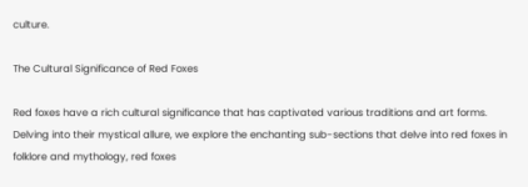culture.

The Cultural Significance of Red Foxes

Red foxes have a rich cultural significance that has captivated various traditions and art forms. Delving into their mystical allure, we explore the enchanting sub-sections that delve into red foxes in folklore and mythology, red foxes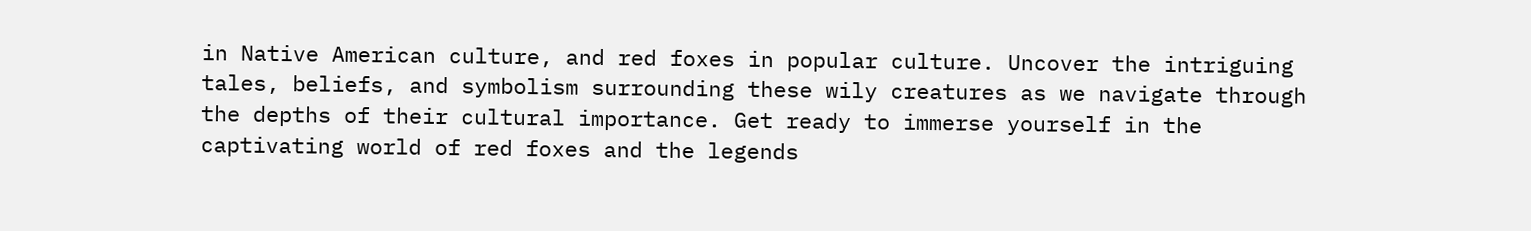in Native American culture, and red foxes in popular culture. Uncover the intriguing tales, beliefs, and symbolism surrounding these wily creatures as we navigate through the depths of their cultural importance. Get ready to immerse yourself in the captivating world of red foxes and the legends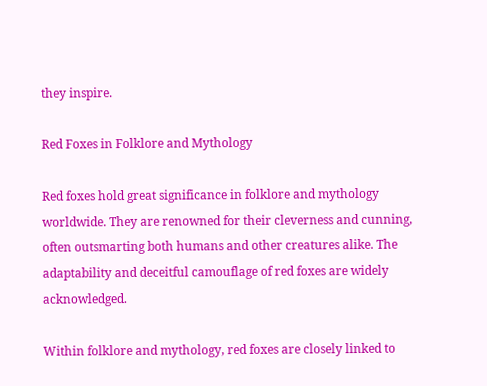they inspire.

Red Foxes in Folklore and Mythology

Red foxes hold great significance in folklore and mythology worldwide. They are renowned for their cleverness and cunning, often outsmarting both humans and other creatures alike. The adaptability and deceitful camouflage of red foxes are widely acknowledged.

Within folklore and mythology, red foxes are closely linked to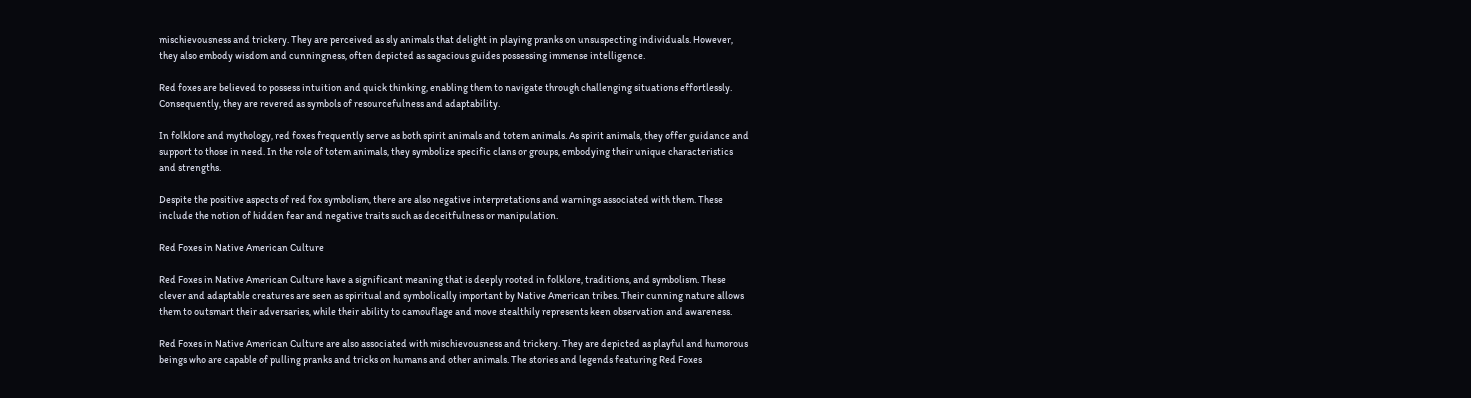mischievousness and trickery. They are perceived as sly animals that delight in playing pranks on unsuspecting individuals. However, they also embody wisdom and cunningness, often depicted as sagacious guides possessing immense intelligence.

Red foxes are believed to possess intuition and quick thinking, enabling them to navigate through challenging situations effortlessly. Consequently, they are revered as symbols of resourcefulness and adaptability.

In folklore and mythology, red foxes frequently serve as both spirit animals and totem animals. As spirit animals, they offer guidance and support to those in need. In the role of totem animals, they symbolize specific clans or groups, embodying their unique characteristics and strengths.

Despite the positive aspects of red fox symbolism, there are also negative interpretations and warnings associated with them. These include the notion of hidden fear and negative traits such as deceitfulness or manipulation.

Red Foxes in Native American Culture

Red Foxes in Native American Culture have a significant meaning that is deeply rooted in folklore, traditions, and symbolism. These clever and adaptable creatures are seen as spiritual and symbolically important by Native American tribes. Their cunning nature allows them to outsmart their adversaries, while their ability to camouflage and move stealthily represents keen observation and awareness.

Red Foxes in Native American Culture are also associated with mischievousness and trickery. They are depicted as playful and humorous beings who are capable of pulling pranks and tricks on humans and other animals. The stories and legends featuring Red Foxes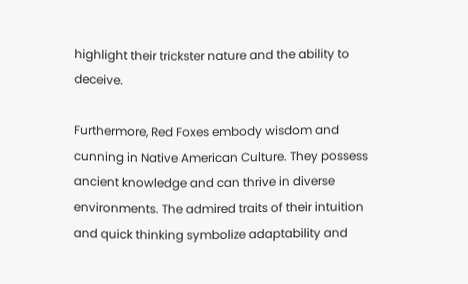highlight their trickster nature and the ability to deceive.

Furthermore, Red Foxes embody wisdom and cunning in Native American Culture. They possess ancient knowledge and can thrive in diverse environments. The admired traits of their intuition and quick thinking symbolize adaptability and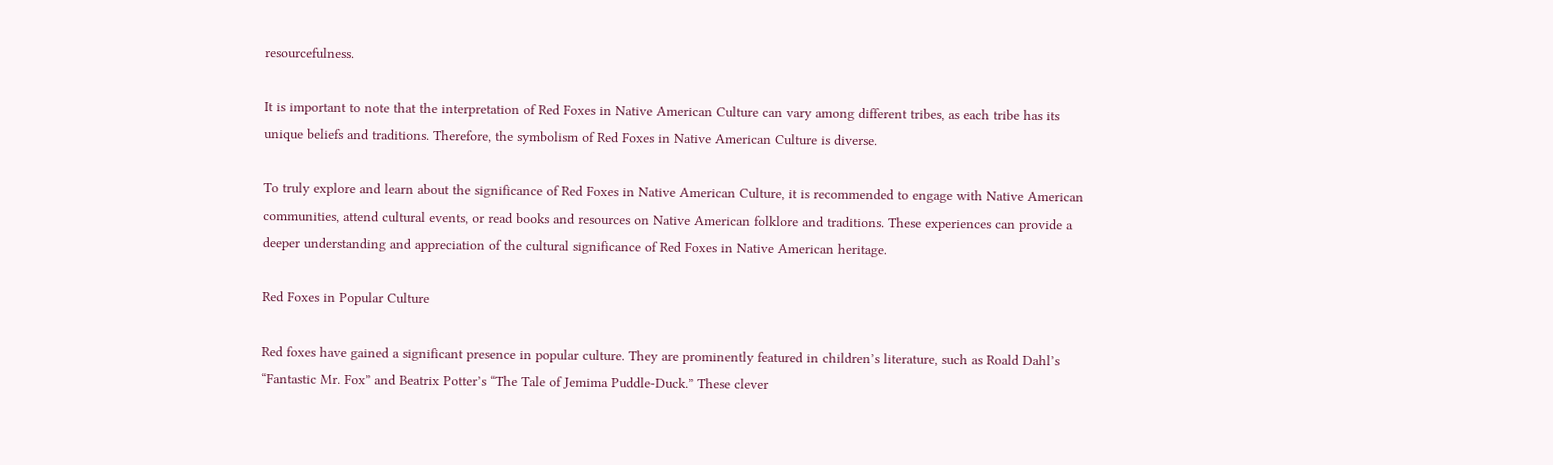resourcefulness.

It is important to note that the interpretation of Red Foxes in Native American Culture can vary among different tribes, as each tribe has its unique beliefs and traditions. Therefore, the symbolism of Red Foxes in Native American Culture is diverse.

To truly explore and learn about the significance of Red Foxes in Native American Culture, it is recommended to engage with Native American communities, attend cultural events, or read books and resources on Native American folklore and traditions. These experiences can provide a deeper understanding and appreciation of the cultural significance of Red Foxes in Native American heritage.

Red Foxes in Popular Culture

Red foxes have gained a significant presence in popular culture. They are prominently featured in children’s literature, such as Roald Dahl’s “Fantastic Mr. Fox” and Beatrix Potter’s “The Tale of Jemima Puddle-Duck.” These clever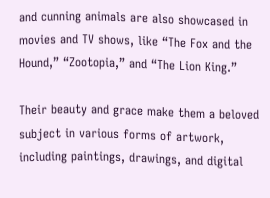and cunning animals are also showcased in movies and TV shows, like “The Fox and the Hound,” “Zootopia,” and “The Lion King.”

Their beauty and grace make them a beloved subject in various forms of artwork, including paintings, drawings, and digital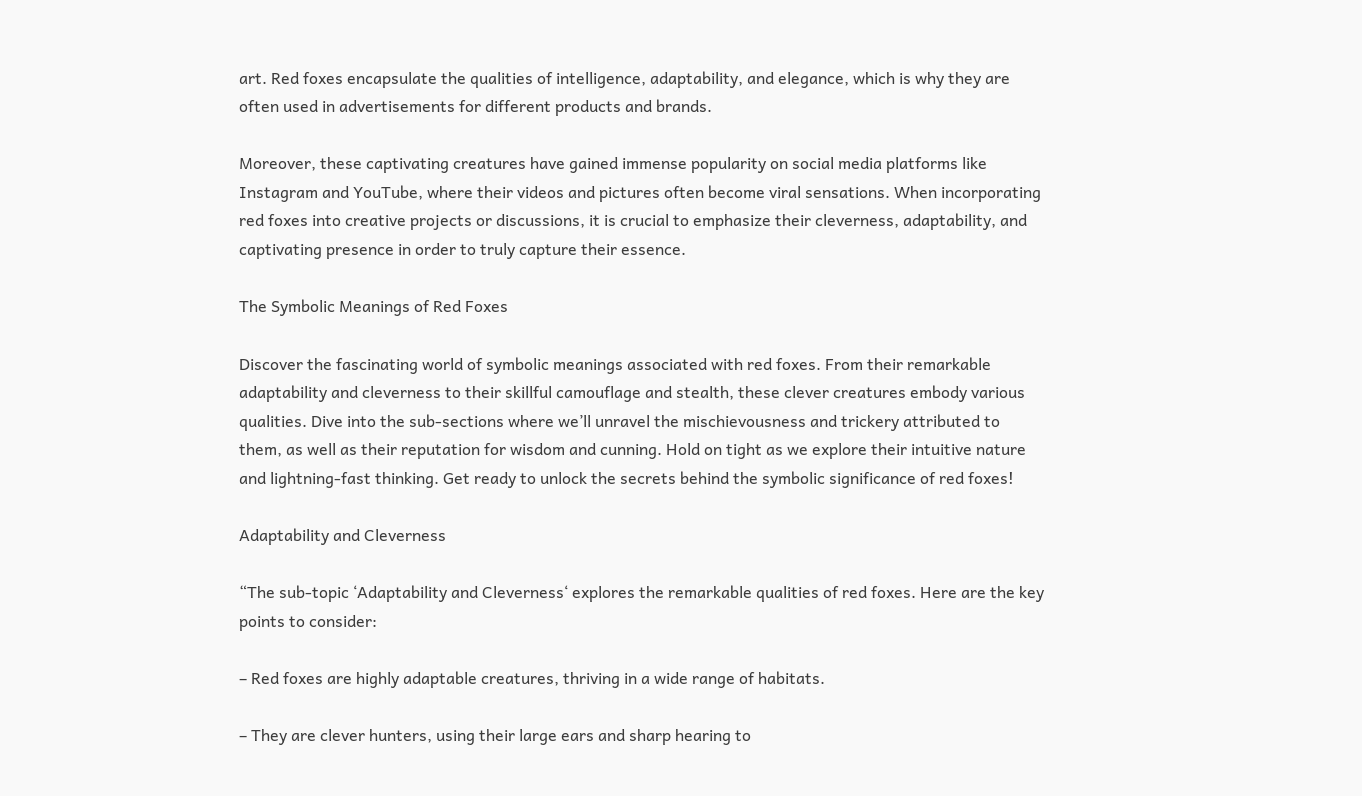art. Red foxes encapsulate the qualities of intelligence, adaptability, and elegance, which is why they are often used in advertisements for different products and brands.

Moreover, these captivating creatures have gained immense popularity on social media platforms like Instagram and YouTube, where their videos and pictures often become viral sensations. When incorporating red foxes into creative projects or discussions, it is crucial to emphasize their cleverness, adaptability, and captivating presence in order to truly capture their essence.

The Symbolic Meanings of Red Foxes

Discover the fascinating world of symbolic meanings associated with red foxes. From their remarkable adaptability and cleverness to their skillful camouflage and stealth, these clever creatures embody various qualities. Dive into the sub-sections where we’ll unravel the mischievousness and trickery attributed to them, as well as their reputation for wisdom and cunning. Hold on tight as we explore their intuitive nature and lightning-fast thinking. Get ready to unlock the secrets behind the symbolic significance of red foxes!

Adaptability and Cleverness

“The sub-topic ‘Adaptability and Cleverness‘ explores the remarkable qualities of red foxes. Here are the key points to consider:

– Red foxes are highly adaptable creatures, thriving in a wide range of habitats.

– They are clever hunters, using their large ears and sharp hearing to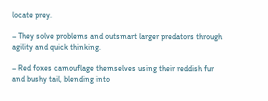locate prey.

– They solve problems and outsmart larger predators through agility and quick thinking.

– Red foxes camouflage themselves using their reddish fur and bushy tail, blending into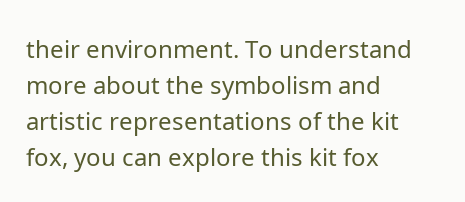their environment. To understand more about the symbolism and artistic representations of the kit fox, you can explore this kit fox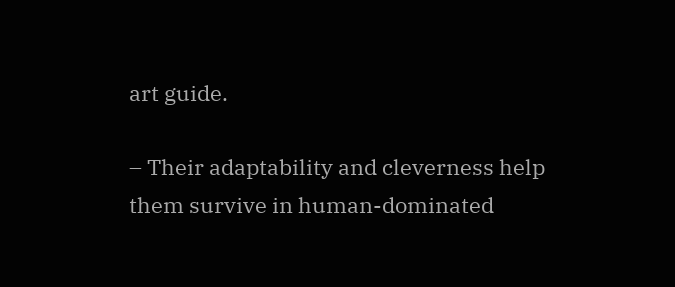art guide.

– Their adaptability and cleverness help them survive in human-dominated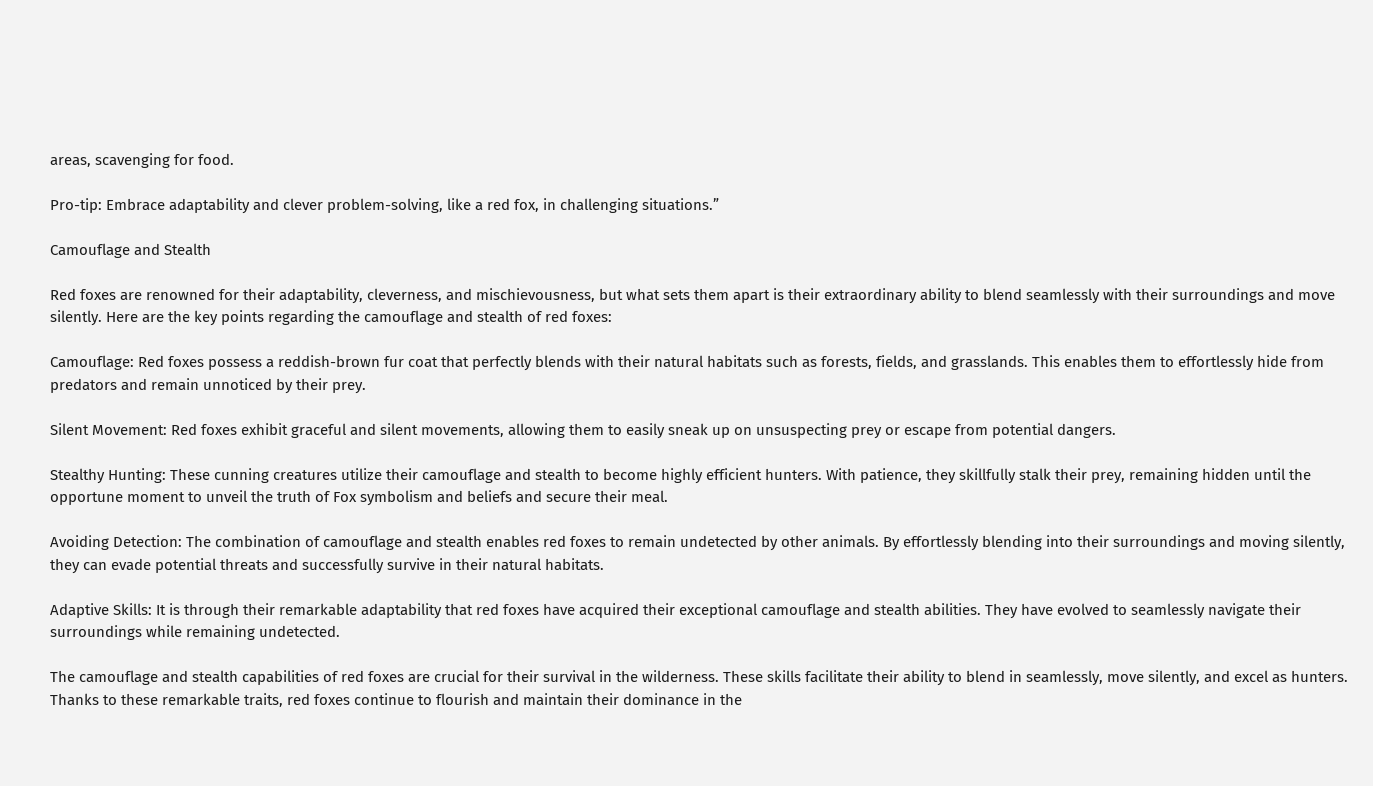areas, scavenging for food.

Pro-tip: Embrace adaptability and clever problem-solving, like a red fox, in challenging situations.”

Camouflage and Stealth

Red foxes are renowned for their adaptability, cleverness, and mischievousness, but what sets them apart is their extraordinary ability to blend seamlessly with their surroundings and move silently. Here are the key points regarding the camouflage and stealth of red foxes:

Camouflage: Red foxes possess a reddish-brown fur coat that perfectly blends with their natural habitats such as forests, fields, and grasslands. This enables them to effortlessly hide from predators and remain unnoticed by their prey.

Silent Movement: Red foxes exhibit graceful and silent movements, allowing them to easily sneak up on unsuspecting prey or escape from potential dangers.

Stealthy Hunting: These cunning creatures utilize their camouflage and stealth to become highly efficient hunters. With patience, they skillfully stalk their prey, remaining hidden until the opportune moment to unveil the truth of Fox symbolism and beliefs and secure their meal.

Avoiding Detection: The combination of camouflage and stealth enables red foxes to remain undetected by other animals. By effortlessly blending into their surroundings and moving silently, they can evade potential threats and successfully survive in their natural habitats.

Adaptive Skills: It is through their remarkable adaptability that red foxes have acquired their exceptional camouflage and stealth abilities. They have evolved to seamlessly navigate their surroundings while remaining undetected.

The camouflage and stealth capabilities of red foxes are crucial for their survival in the wilderness. These skills facilitate their ability to blend in seamlessly, move silently, and excel as hunters. Thanks to these remarkable traits, red foxes continue to flourish and maintain their dominance in the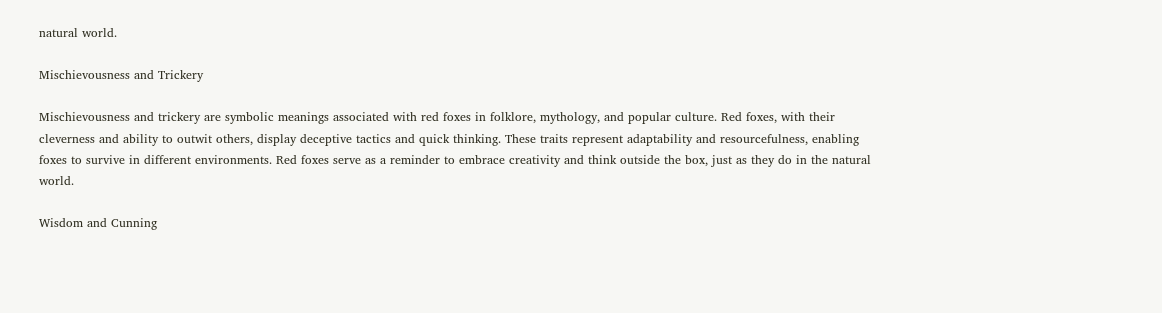natural world.

Mischievousness and Trickery

Mischievousness and trickery are symbolic meanings associated with red foxes in folklore, mythology, and popular culture. Red foxes, with their cleverness and ability to outwit others, display deceptive tactics and quick thinking. These traits represent adaptability and resourcefulness, enabling foxes to survive in different environments. Red foxes serve as a reminder to embrace creativity and think outside the box, just as they do in the natural world.

Wisdom and Cunning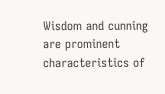Wisdom and cunning are prominent characteristics of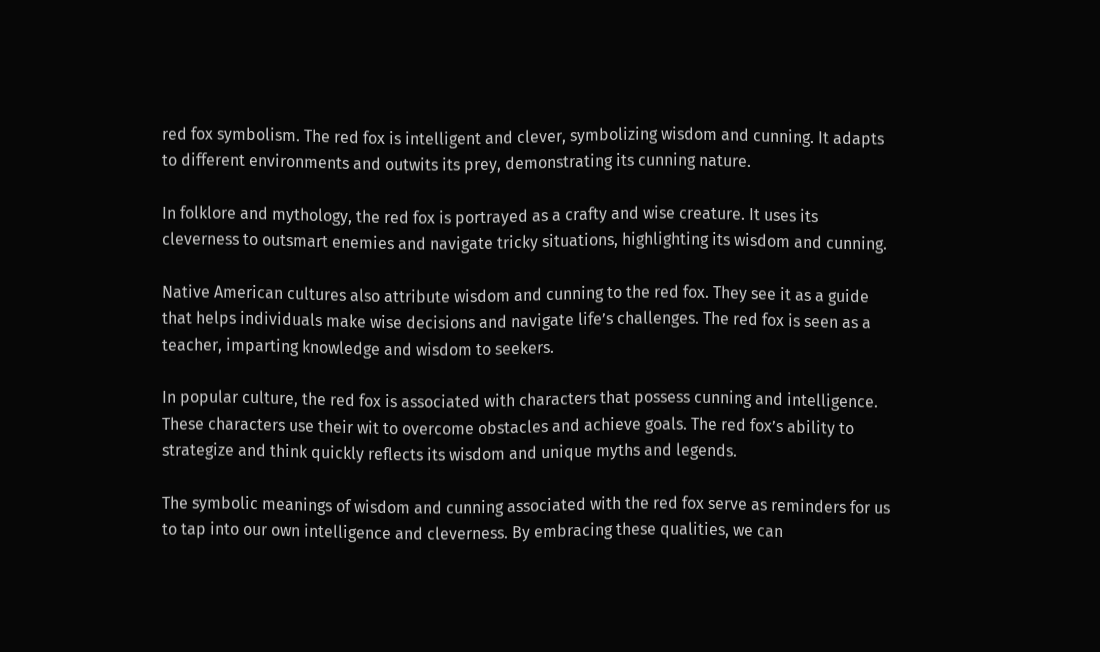red fox symbolism. The red fox is intelligent and clever, symbolizing wisdom and cunning. It adapts to different environments and outwits its prey, demonstrating its cunning nature.

In folklore and mythology, the red fox is portrayed as a crafty and wise creature. It uses its cleverness to outsmart enemies and navigate tricky situations, highlighting its wisdom and cunning.

Native American cultures also attribute wisdom and cunning to the red fox. They see it as a guide that helps individuals make wise decisions and navigate life’s challenges. The red fox is seen as a teacher, imparting knowledge and wisdom to seekers.

In popular culture, the red fox is associated with characters that possess cunning and intelligence. These characters use their wit to overcome obstacles and achieve goals. The red fox’s ability to strategize and think quickly reflects its wisdom and unique myths and legends.

The symbolic meanings of wisdom and cunning associated with the red fox serve as reminders for us to tap into our own intelligence and cleverness. By embracing these qualities, we can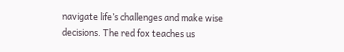navigate life’s challenges and make wise decisions. The red fox teaches us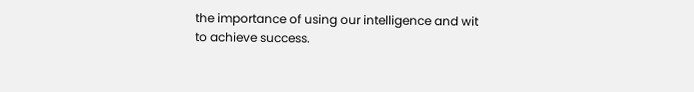the importance of using our intelligence and wit to achieve success.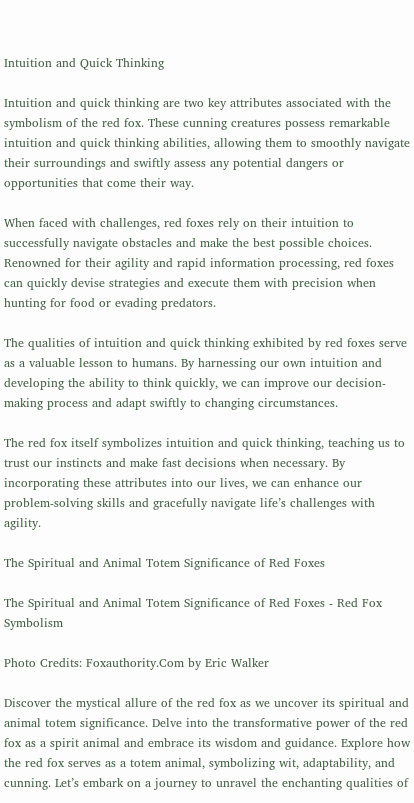Intuition and Quick Thinking

Intuition and quick thinking are two key attributes associated with the symbolism of the red fox. These cunning creatures possess remarkable intuition and quick thinking abilities, allowing them to smoothly navigate their surroundings and swiftly assess any potential dangers or opportunities that come their way.

When faced with challenges, red foxes rely on their intuition to successfully navigate obstacles and make the best possible choices. Renowned for their agility and rapid information processing, red foxes can quickly devise strategies and execute them with precision when hunting for food or evading predators.

The qualities of intuition and quick thinking exhibited by red foxes serve as a valuable lesson to humans. By harnessing our own intuition and developing the ability to think quickly, we can improve our decision-making process and adapt swiftly to changing circumstances.

The red fox itself symbolizes intuition and quick thinking, teaching us to trust our instincts and make fast decisions when necessary. By incorporating these attributes into our lives, we can enhance our problem-solving skills and gracefully navigate life’s challenges with agility.

The Spiritual and Animal Totem Significance of Red Foxes

The Spiritual and Animal Totem Significance of Red Foxes - Red Fox Symbolism

Photo Credits: Foxauthority.Com by Eric Walker

Discover the mystical allure of the red fox as we uncover its spiritual and animal totem significance. Delve into the transformative power of the red fox as a spirit animal and embrace its wisdom and guidance. Explore how the red fox serves as a totem animal, symbolizing wit, adaptability, and cunning. Let’s embark on a journey to unravel the enchanting qualities of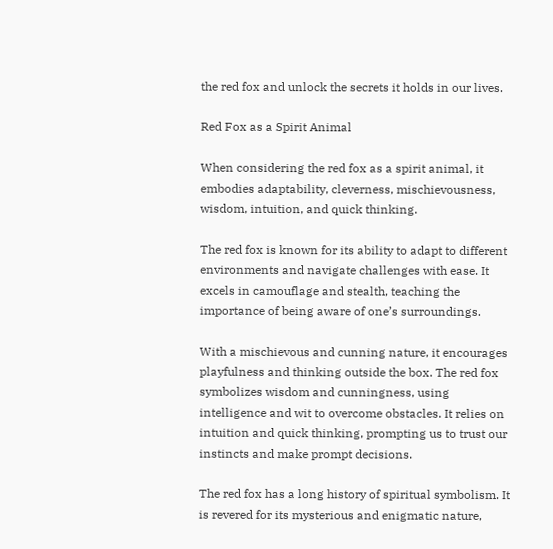the red fox and unlock the secrets it holds in our lives.

Red Fox as a Spirit Animal

When considering the red fox as a spirit animal, it embodies adaptability, cleverness, mischievousness, wisdom, intuition, and quick thinking.

The red fox is known for its ability to adapt to different environments and navigate challenges with ease. It excels in camouflage and stealth, teaching the importance of being aware of one’s surroundings.

With a mischievous and cunning nature, it encourages playfulness and thinking outside the box. The red fox symbolizes wisdom and cunningness, using intelligence and wit to overcome obstacles. It relies on intuition and quick thinking, prompting us to trust our instincts and make prompt decisions.

The red fox has a long history of spiritual symbolism. It is revered for its mysterious and enigmatic nature,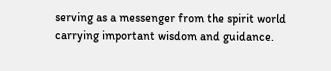serving as a messenger from the spirit world carrying important wisdom and guidance.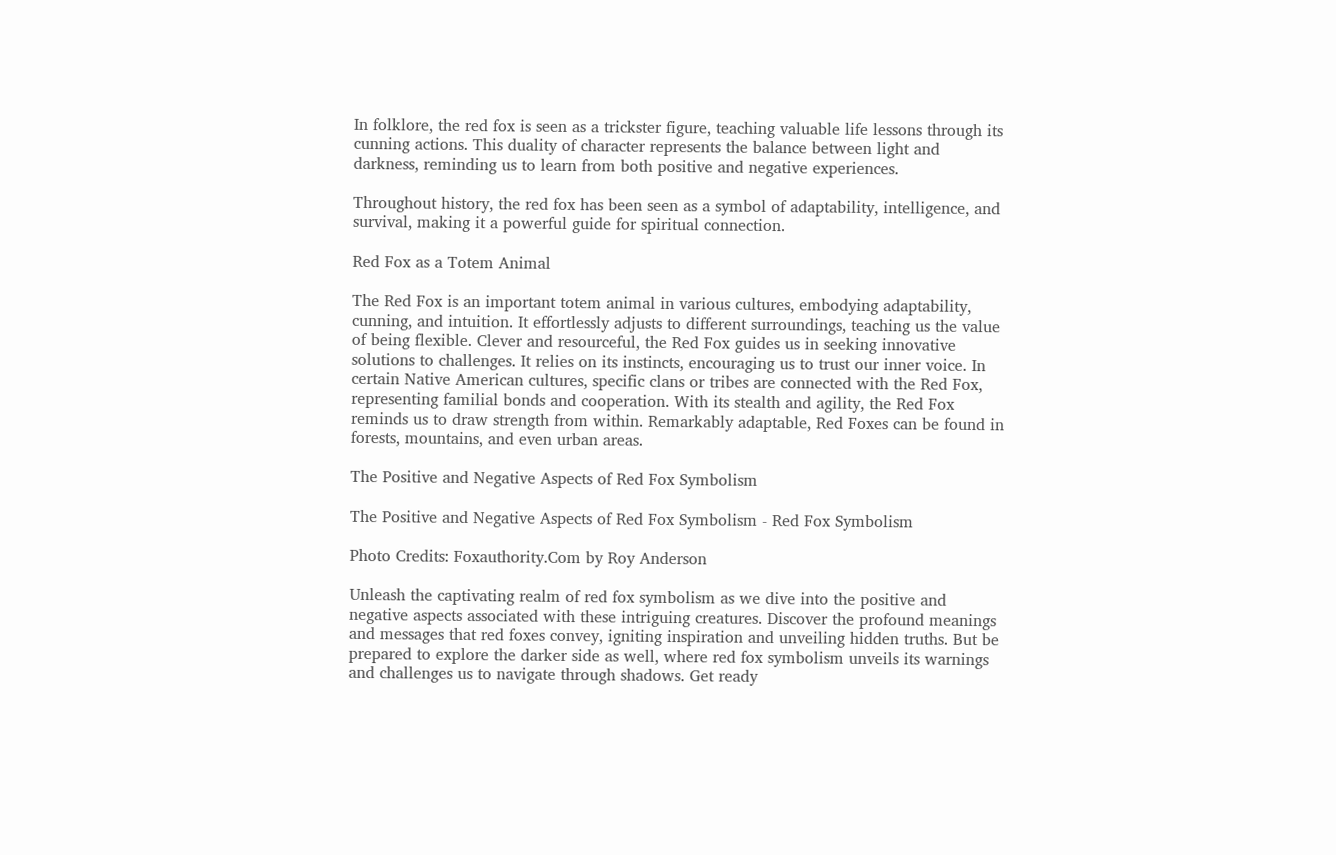In folklore, the red fox is seen as a trickster figure, teaching valuable life lessons through its cunning actions. This duality of character represents the balance between light and darkness, reminding us to learn from both positive and negative experiences.

Throughout history, the red fox has been seen as a symbol of adaptability, intelligence, and survival, making it a powerful guide for spiritual connection.

Red Fox as a Totem Animal

The Red Fox is an important totem animal in various cultures, embodying adaptability, cunning, and intuition. It effortlessly adjusts to different surroundings, teaching us the value of being flexible. Clever and resourceful, the Red Fox guides us in seeking innovative solutions to challenges. It relies on its instincts, encouraging us to trust our inner voice. In certain Native American cultures, specific clans or tribes are connected with the Red Fox, representing familial bonds and cooperation. With its stealth and agility, the Red Fox reminds us to draw strength from within. Remarkably adaptable, Red Foxes can be found in forests, mountains, and even urban areas.

The Positive and Negative Aspects of Red Fox Symbolism

The Positive and Negative Aspects of Red Fox Symbolism - Red Fox Symbolism

Photo Credits: Foxauthority.Com by Roy Anderson

Unleash the captivating realm of red fox symbolism as we dive into the positive and negative aspects associated with these intriguing creatures. Discover the profound meanings and messages that red foxes convey, igniting inspiration and unveiling hidden truths. But be prepared to explore the darker side as well, where red fox symbolism unveils its warnings and challenges us to navigate through shadows. Get ready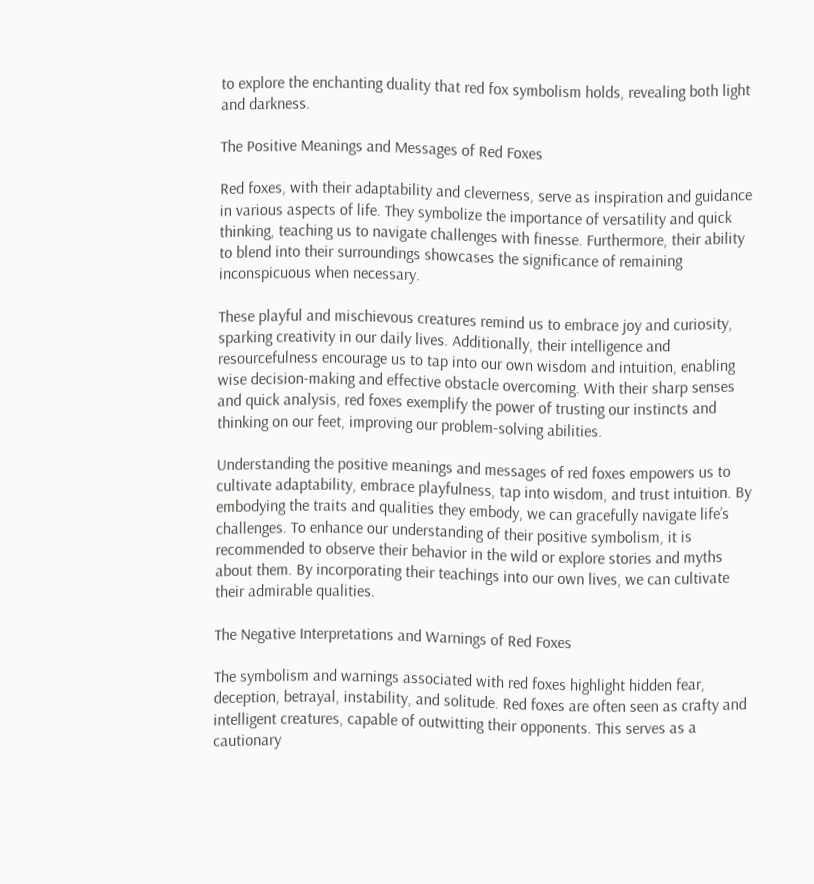to explore the enchanting duality that red fox symbolism holds, revealing both light and darkness.

The Positive Meanings and Messages of Red Foxes

Red foxes, with their adaptability and cleverness, serve as inspiration and guidance in various aspects of life. They symbolize the importance of versatility and quick thinking, teaching us to navigate challenges with finesse. Furthermore, their ability to blend into their surroundings showcases the significance of remaining inconspicuous when necessary.

These playful and mischievous creatures remind us to embrace joy and curiosity, sparking creativity in our daily lives. Additionally, their intelligence and resourcefulness encourage us to tap into our own wisdom and intuition, enabling wise decision-making and effective obstacle overcoming. With their sharp senses and quick analysis, red foxes exemplify the power of trusting our instincts and thinking on our feet, improving our problem-solving abilities.

Understanding the positive meanings and messages of red foxes empowers us to cultivate adaptability, embrace playfulness, tap into wisdom, and trust intuition. By embodying the traits and qualities they embody, we can gracefully navigate life’s challenges. To enhance our understanding of their positive symbolism, it is recommended to observe their behavior in the wild or explore stories and myths about them. By incorporating their teachings into our own lives, we can cultivate their admirable qualities.

The Negative Interpretations and Warnings of Red Foxes

The symbolism and warnings associated with red foxes highlight hidden fear, deception, betrayal, instability, and solitude. Red foxes are often seen as crafty and intelligent creatures, capable of outwitting their opponents. This serves as a cautionary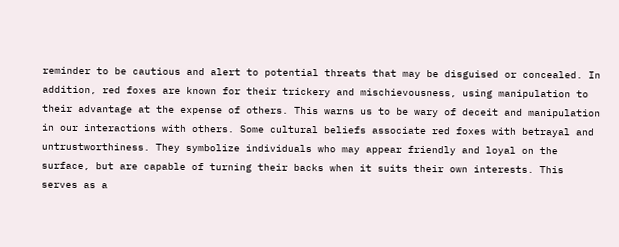reminder to be cautious and alert to potential threats that may be disguised or concealed. In addition, red foxes are known for their trickery and mischievousness, using manipulation to their advantage at the expense of others. This warns us to be wary of deceit and manipulation in our interactions with others. Some cultural beliefs associate red foxes with betrayal and untrustworthiness. They symbolize individuals who may appear friendly and loyal on the surface, but are capable of turning their backs when it suits their own interests. This serves as a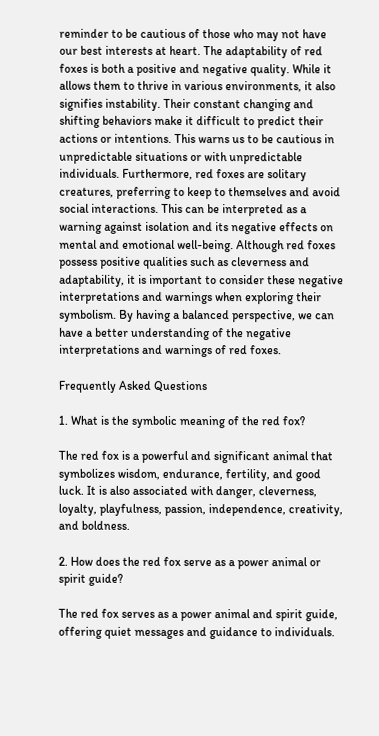reminder to be cautious of those who may not have our best interests at heart. The adaptability of red foxes is both a positive and negative quality. While it allows them to thrive in various environments, it also signifies instability. Their constant changing and shifting behaviors make it difficult to predict their actions or intentions. This warns us to be cautious in unpredictable situations or with unpredictable individuals. Furthermore, red foxes are solitary creatures, preferring to keep to themselves and avoid social interactions. This can be interpreted as a warning against isolation and its negative effects on mental and emotional well-being. Although red foxes possess positive qualities such as cleverness and adaptability, it is important to consider these negative interpretations and warnings when exploring their symbolism. By having a balanced perspective, we can have a better understanding of the negative interpretations and warnings of red foxes.

Frequently Asked Questions

1. What is the symbolic meaning of the red fox?

The red fox is a powerful and significant animal that symbolizes wisdom, endurance, fertility, and good luck. It is also associated with danger, cleverness, loyalty, playfulness, passion, independence, creativity, and boldness.

2. How does the red fox serve as a power animal or spirit guide?

The red fox serves as a power animal and spirit guide, offering quiet messages and guidance to individuals.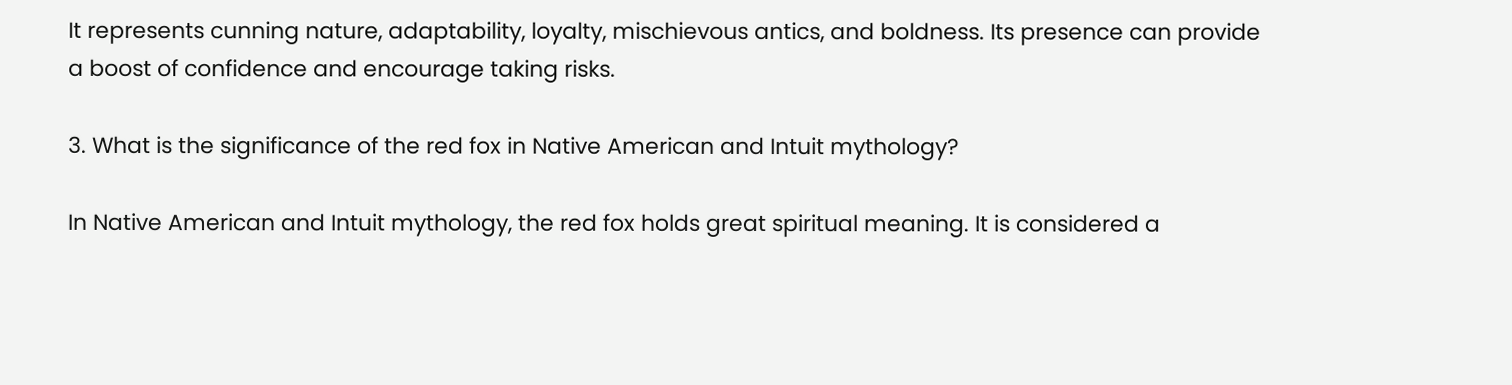It represents cunning nature, adaptability, loyalty, mischievous antics, and boldness. Its presence can provide a boost of confidence and encourage taking risks.

3. What is the significance of the red fox in Native American and Intuit mythology?

In Native American and Intuit mythology, the red fox holds great spiritual meaning. It is considered a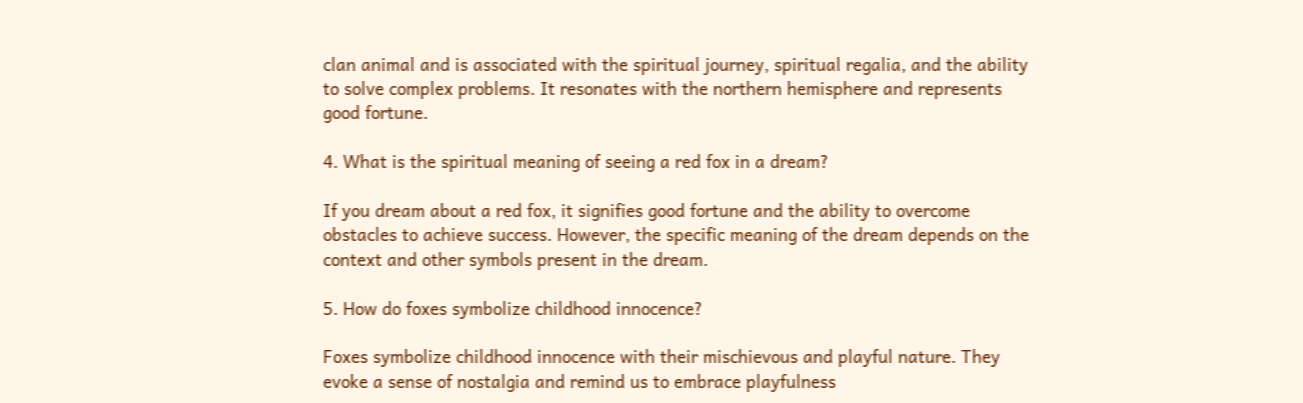clan animal and is associated with the spiritual journey, spiritual regalia, and the ability to solve complex problems. It resonates with the northern hemisphere and represents good fortune.

4. What is the spiritual meaning of seeing a red fox in a dream?

If you dream about a red fox, it signifies good fortune and the ability to overcome obstacles to achieve success. However, the specific meaning of the dream depends on the context and other symbols present in the dream.

5. How do foxes symbolize childhood innocence?

Foxes symbolize childhood innocence with their mischievous and playful nature. They evoke a sense of nostalgia and remind us to embrace playfulness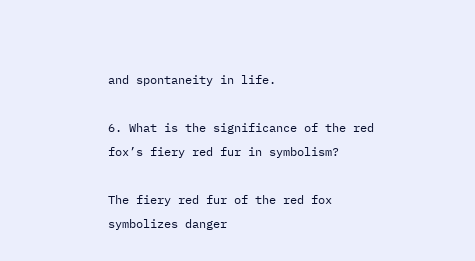and spontaneity in life.

6. What is the significance of the red fox’s fiery red fur in symbolism?

The fiery red fur of the red fox symbolizes danger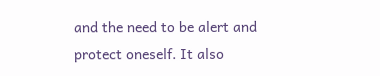and the need to be alert and protect oneself. It also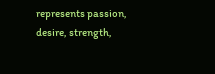represents passion, desire, strength,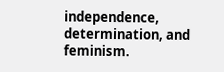independence, determination, and feminism.